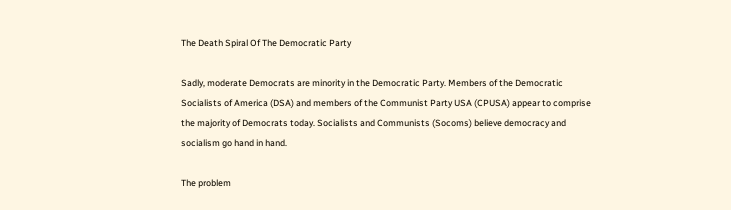The Death Spiral Of The Democratic Party

Sadly, moderate Democrats are minority in the Democratic Party. Members of the Democratic Socialists of America (DSA) and members of the Communist Party USA (CPUSA) appear to comprise the majority of Democrats today. Socialists and Communists (Socoms) believe democracy and socialism go hand in hand.

The problem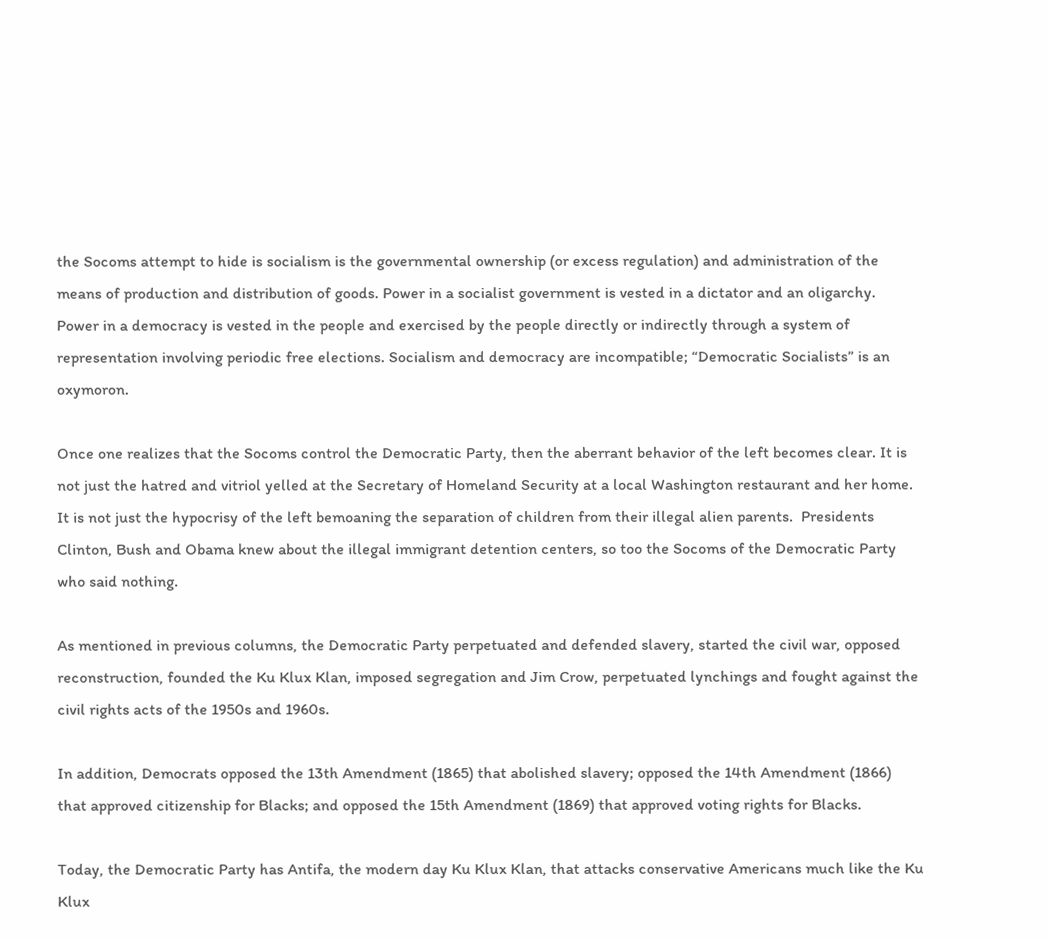the Socoms attempt to hide is socialism is the governmental ownership (or excess regulation) and administration of the means of production and distribution of goods. Power in a socialist government is vested in a dictator and an oligarchy.  Power in a democracy is vested in the people and exercised by the people directly or indirectly through a system of representation involving periodic free elections. Socialism and democracy are incompatible; “Democratic Socialists” is an oxymoron.

Once one realizes that the Socoms control the Democratic Party, then the aberrant behavior of the left becomes clear. It is not just the hatred and vitriol yelled at the Secretary of Homeland Security at a local Washington restaurant and her home.  It is not just the hypocrisy of the left bemoaning the separation of children from their illegal alien parents.  Presidents Clinton, Bush and Obama knew about the illegal immigrant detention centers, so too the Socoms of the Democratic Party who said nothing.

As mentioned in previous columns, the Democratic Party perpetuated and defended slavery, started the civil war, opposed reconstruction, founded the Ku Klux Klan, imposed segregation and Jim Crow, perpetuated lynchings and fought against the civil rights acts of the 1950s and 1960s.

In addition, Democrats opposed the 13th Amendment (1865) that abolished slavery; opposed the 14th Amendment (1866) that approved citizenship for Blacks; and opposed the 15th Amendment (1869) that approved voting rights for Blacks.

Today, the Democratic Party has Antifa, the modern day Ku Klux Klan, that attacks conservative Americans much like the Ku Klux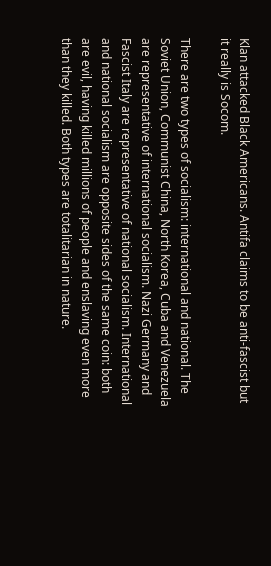Klan attacked Black Americans. Antifa claims to be anti-fascist but it really is Socom.

There are two types of socialism: international and national. The Soviet Union, Communist China, North Korea, Cuba and Venezuela are representative of international socialism. Nazi Germany and Fascist Italy are representative of national socialism. International and national socialism are opposite sides of the same coin: both are evil, having killed millions of people and enslaving even more than they killed. Both types are totalitarian in nature.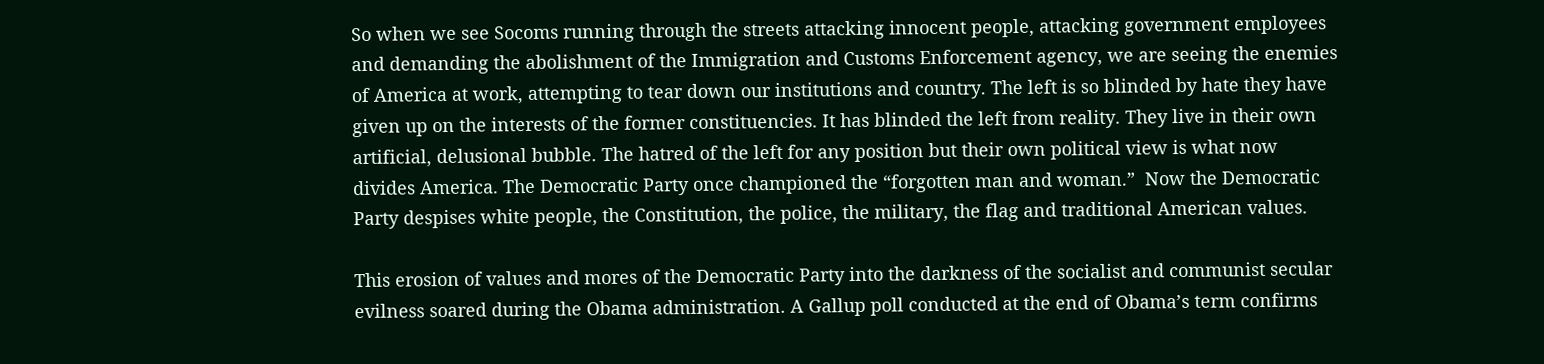So when we see Socoms running through the streets attacking innocent people, attacking government employees and demanding the abolishment of the Immigration and Customs Enforcement agency, we are seeing the enemies of America at work, attempting to tear down our institutions and country. The left is so blinded by hate they have given up on the interests of the former constituencies. It has blinded the left from reality. They live in their own artificial, delusional bubble. The hatred of the left for any position but their own political view is what now divides America. The Democratic Party once championed the “forgotten man and woman.”  Now the Democratic Party despises white people, the Constitution, the police, the military, the flag and traditional American values.

This erosion of values and mores of the Democratic Party into the darkness of the socialist and communist secular evilness soared during the Obama administration. A Gallup poll conducted at the end of Obama’s term confirms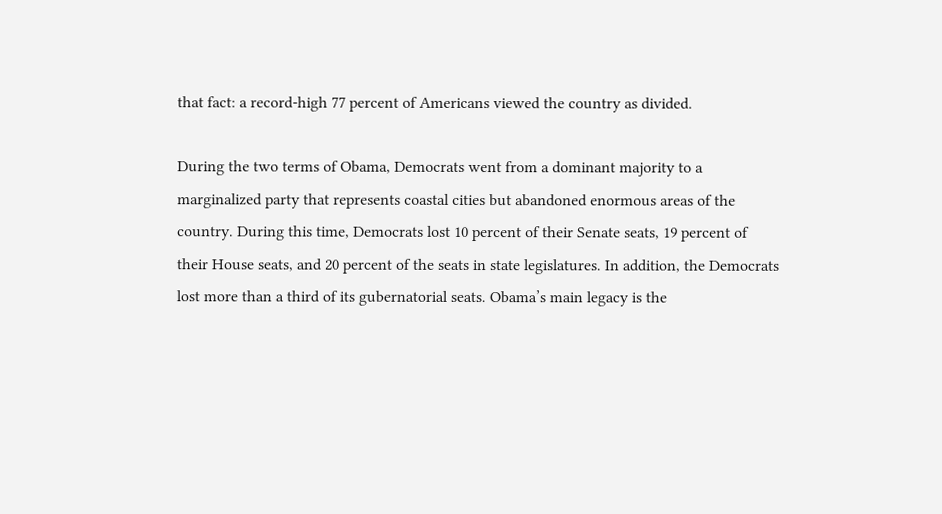that fact: a record-high 77 percent of Americans viewed the country as divided.

During the two terms of Obama, Democrats went from a dominant majority to a marginalized party that represents coastal cities but abandoned enormous areas of the country. During this time, Democrats lost 10 percent of their Senate seats, 19 percent of their House seats, and 20 percent of the seats in state legislatures. In addition, the Democrats lost more than a third of its gubernatorial seats. Obama’s main legacy is the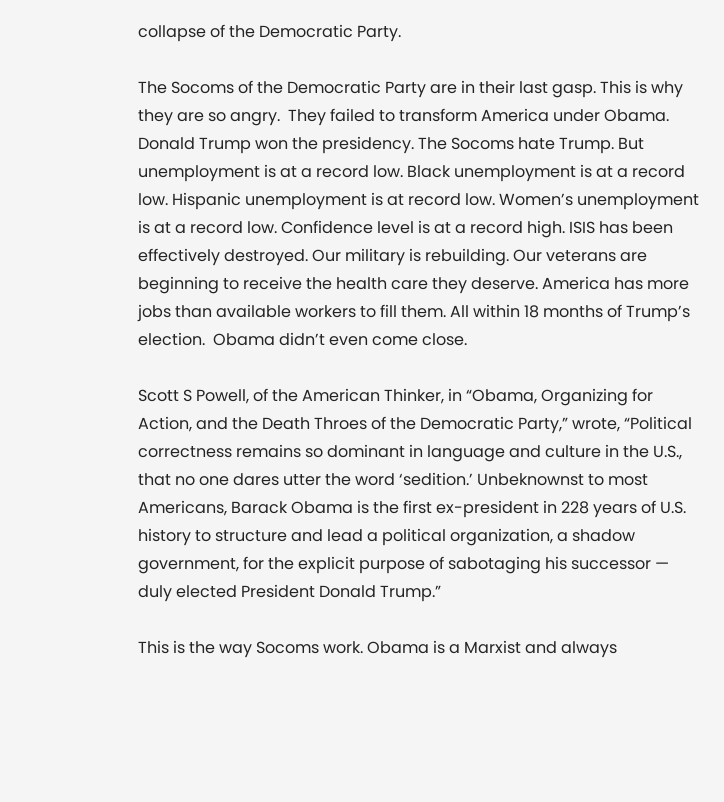collapse of the Democratic Party.

The Socoms of the Democratic Party are in their last gasp. This is why they are so angry.  They failed to transform America under Obama. Donald Trump won the presidency. The Socoms hate Trump. But unemployment is at a record low. Black unemployment is at a record low. Hispanic unemployment is at record low. Women’s unemployment is at a record low. Confidence level is at a record high. ISIS has been effectively destroyed. Our military is rebuilding. Our veterans are beginning to receive the health care they deserve. America has more jobs than available workers to fill them. All within 18 months of Trump’s election.  Obama didn’t even come close.

Scott S Powell, of the American Thinker, in “Obama, Organizing for Action, and the Death Throes of the Democratic Party,” wrote, “Political correctness remains so dominant in language and culture in the U.S., that no one dares utter the word ‘sedition.’ Unbeknownst to most Americans, Barack Obama is the first ex-president in 228 years of U.S. history to structure and lead a political organization, a shadow government, for the explicit purpose of sabotaging his successor — duly elected President Donald Trump.”

This is the way Socoms work. Obama is a Marxist and always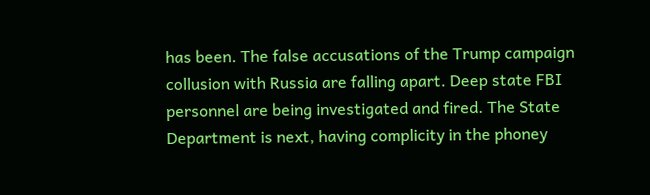has been. The false accusations of the Trump campaign collusion with Russia are falling apart. Deep state FBI personnel are being investigated and fired. The State Department is next, having complicity in the phoney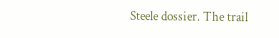Steele dossier. The trail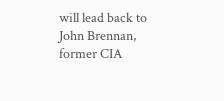will lead back to John Brennan, former CIA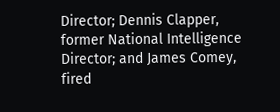Director; Dennis Clapper, former National Intelligence Director; and James Comey, fired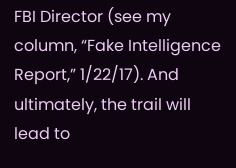FBI Director (see my column, “Fake Intelligence Report,” 1/22/17). And ultimately, the trail will lead to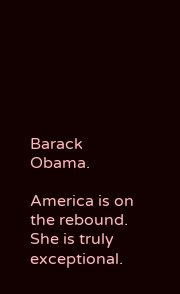Barack Obama.

America is on the rebound. She is truly exceptional.